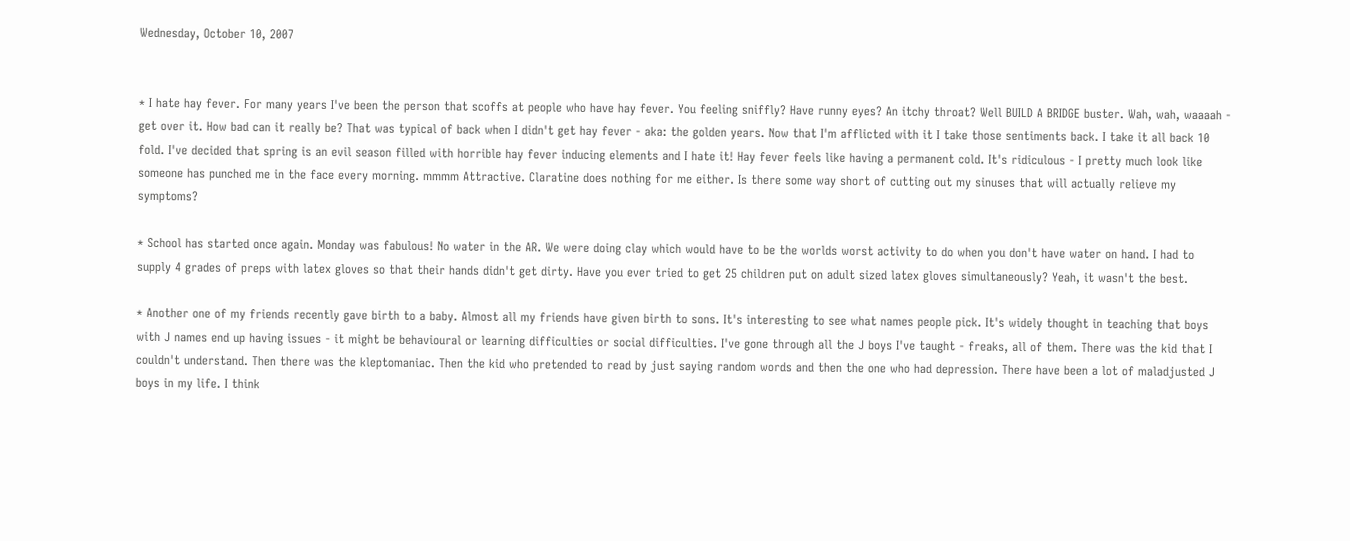Wednesday, October 10, 2007


* I hate hay fever. For many years I've been the person that scoffs at people who have hay fever. You feeling sniffly? Have runny eyes? An itchy throat? Well BUILD A BRIDGE buster. Wah, wah, waaaah - get over it. How bad can it really be? That was typical of back when I didn't get hay fever - aka: the golden years. Now that I'm afflicted with it I take those sentiments back. I take it all back 10 fold. I've decided that spring is an evil season filled with horrible hay fever inducing elements and I hate it! Hay fever feels like having a permanent cold. It's ridiculous - I pretty much look like someone has punched me in the face every morning. mmmm Attractive. Claratine does nothing for me either. Is there some way short of cutting out my sinuses that will actually relieve my symptoms?

* School has started once again. Monday was fabulous! No water in the AR. We were doing clay which would have to be the worlds worst activity to do when you don't have water on hand. I had to supply 4 grades of preps with latex gloves so that their hands didn't get dirty. Have you ever tried to get 25 children put on adult sized latex gloves simultaneously? Yeah, it wasn't the best.

* Another one of my friends recently gave birth to a baby. Almost all my friends have given birth to sons. It's interesting to see what names people pick. It's widely thought in teaching that boys with J names end up having issues - it might be behavioural or learning difficulties or social difficulties. I've gone through all the J boys I've taught - freaks, all of them. There was the kid that I couldn't understand. Then there was the kleptomaniac. Then the kid who pretended to read by just saying random words and then the one who had depression. There have been a lot of maladjusted J boys in my life. I think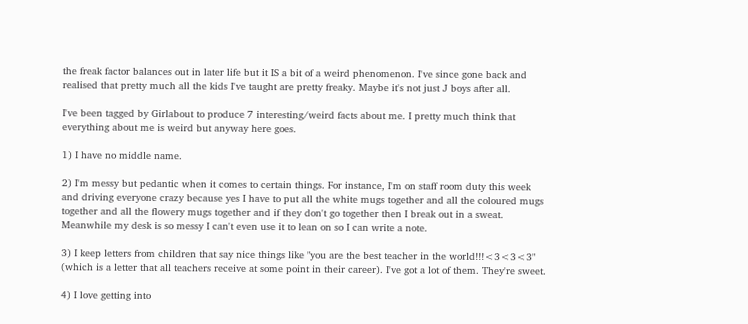the freak factor balances out in later life but it IS a bit of a weird phenomenon. I've since gone back and realised that pretty much all the kids I've taught are pretty freaky. Maybe it's not just J boys after all.

I've been tagged by Girlabout to produce 7 interesting/weird facts about me. I pretty much think that everything about me is weird but anyway here goes.

1) I have no middle name.

2) I'm messy but pedantic when it comes to certain things. For instance, I'm on staff room duty this week and driving everyone crazy because yes I have to put all the white mugs together and all the coloured mugs together and all the flowery mugs together and if they don't go together then I break out in a sweat. Meanwhile my desk is so messy I can't even use it to lean on so I can write a note.

3) I keep letters from children that say nice things like "you are the best teacher in the world!!!<3<3<3" (which is a letter that all teachers receive at some point in their career). I've got a lot of them. They're sweet.

4) I love getting into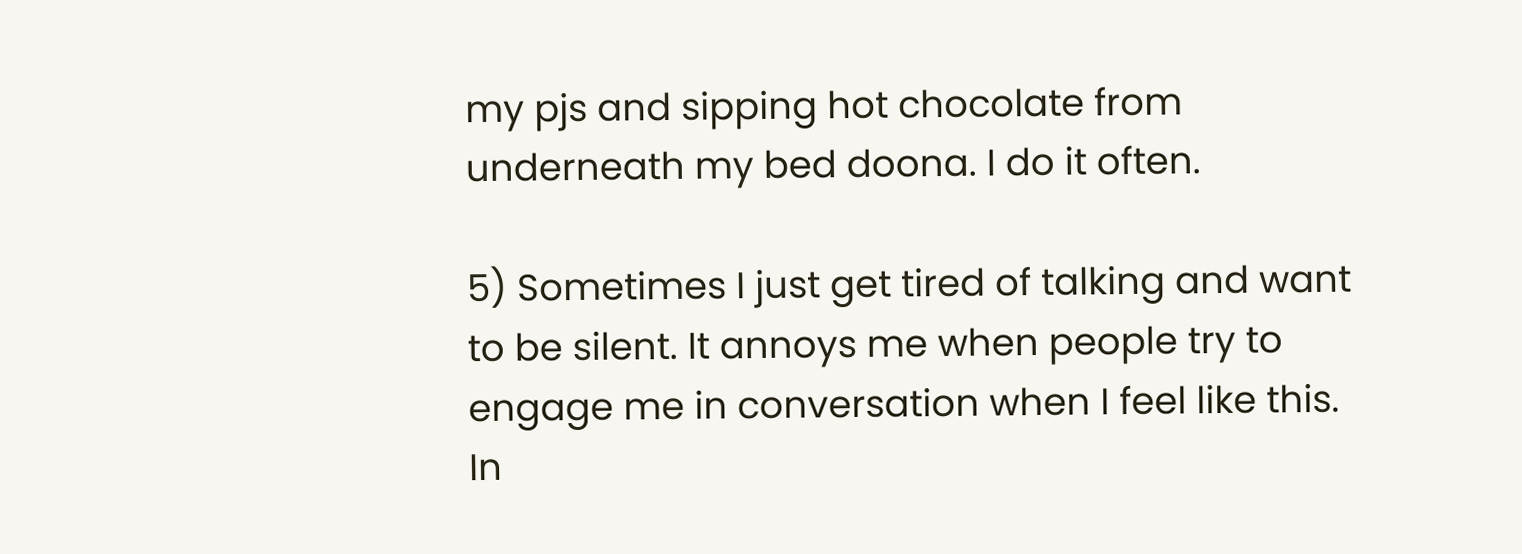my pjs and sipping hot chocolate from underneath my bed doona. I do it often.

5) Sometimes I just get tired of talking and want to be silent. It annoys me when people try to engage me in conversation when I feel like this. In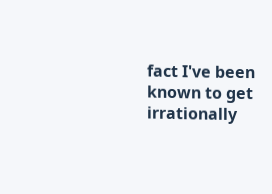fact I've been known to get irrationally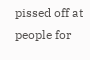pissed off at people for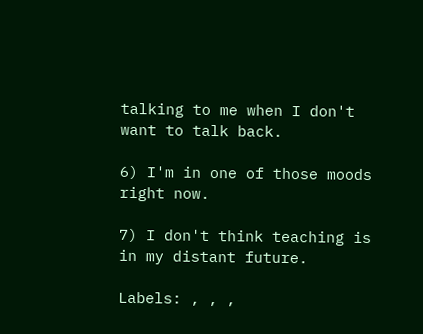talking to me when I don't want to talk back.

6) I'm in one of those moods right now.

7) I don't think teaching is in my distant future.

Labels: , , ,